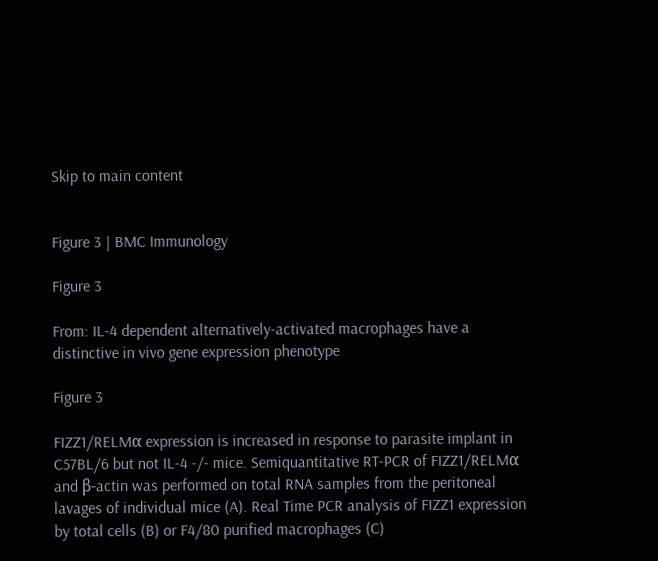Skip to main content


Figure 3 | BMC Immunology

Figure 3

From: IL-4 dependent alternatively-activated macrophages have a distinctive in vivo gene expression phenotype

Figure 3

FIZZ1/RELMα expression is increased in response to parasite implant in C57BL/6 but not IL-4 -/- mice. Semiquantitative RT-PCR of FIZZ1/RELMα and β-actin was performed on total RNA samples from the peritoneal lavages of individual mice (A). Real Time PCR analysis of FIZZ1 expression by total cells (B) or F4/80 purified macrophages (C)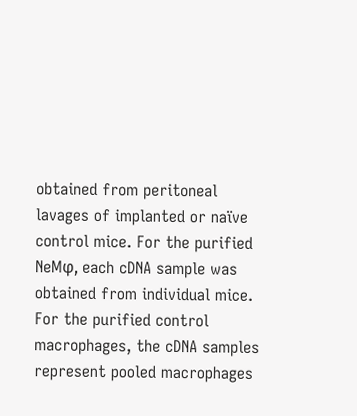obtained from peritoneal lavages of implanted or naïve control mice. For the purified NeMφ, each cDNA sample was obtained from individual mice. For the purified control macrophages, the cDNA samples represent pooled macrophages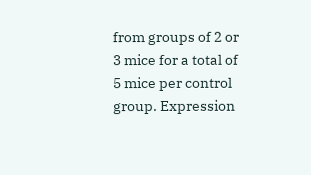from groups of 2 or 3 mice for a total of 5 mice per control group. Expression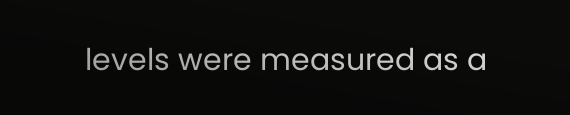levels were measured as a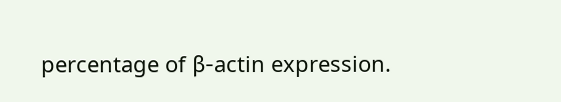percentage of β-actin expression.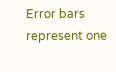Error bars represent one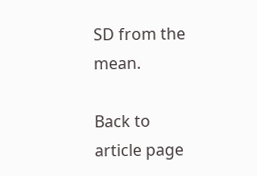SD from the mean.

Back to article page